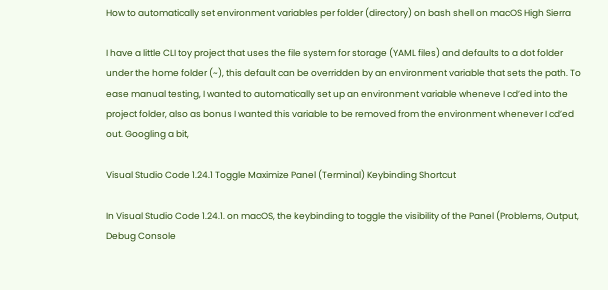How to automatically set environment variables per folder (directory) on bash shell on macOS High Sierra

I have a little CLI toy project that uses the file system for storage (YAML files) and defaults to a dot folder under the home folder (~), this default can be overridden by an environment variable that sets the path. To ease manual testing, I wanted to automatically set up an environment variable wheneve I cd’ed into the project folder, also as bonus I wanted this variable to be removed from the environment whenever I cd’ed  out. Googling a bit,

Visual Studio Code 1.24.1 Toggle Maximize Panel (Terminal) Keybinding Shortcut

In Visual Studio Code 1.24.1. on macOS, the keybinding to toggle the visibility of the Panel (Problems, Output, Debug Console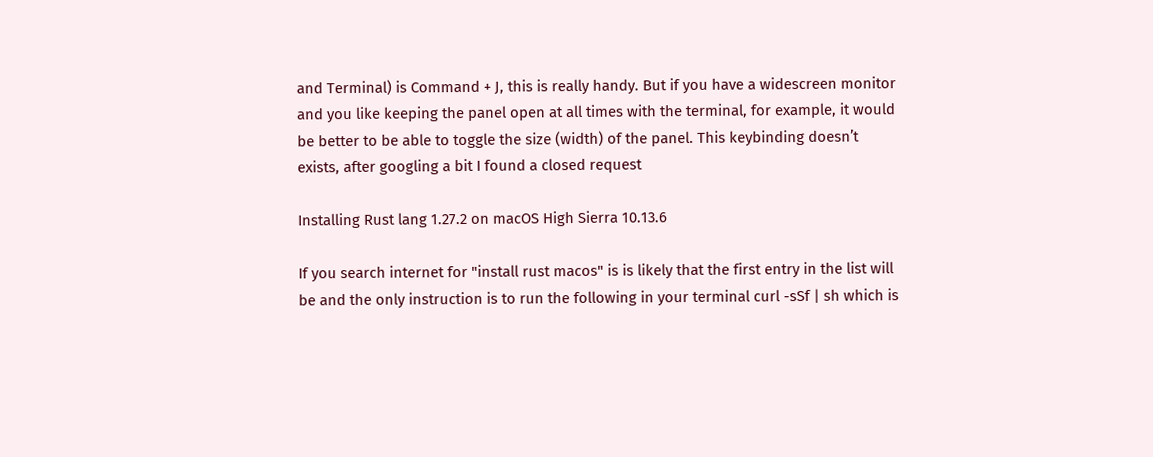and Terminal) is Command + J, this is really handy. But if you have a widescreen monitor  and you like keeping the panel open at all times with the terminal, for example, it would be better to be able to toggle the size (width) of the panel. This keybinding doesn’t exists, after googling a bit I found a closed request

Installing Rust lang 1.27.2 on macOS High Sierra 10.13.6

If you search internet for "install rust macos" is is likely that the first entry in the list will be and the only instruction is to run the following in your terminal curl -sSf | sh which is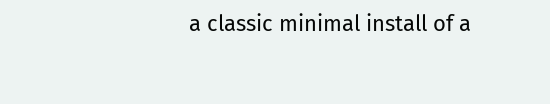a classic minimal install of a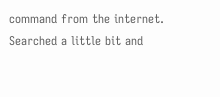command from the internet. Searched a little bit and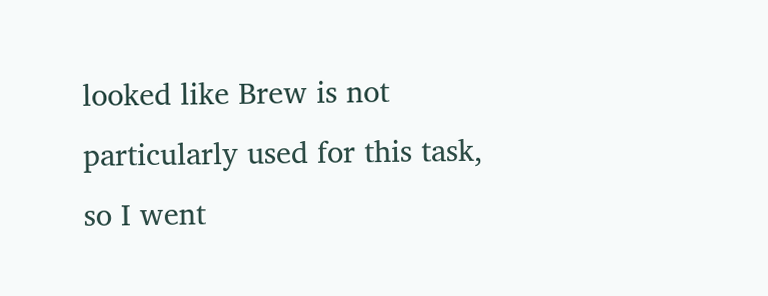looked like Brew is not particularly used for this task, so I went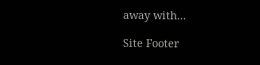away with...

Site Footer